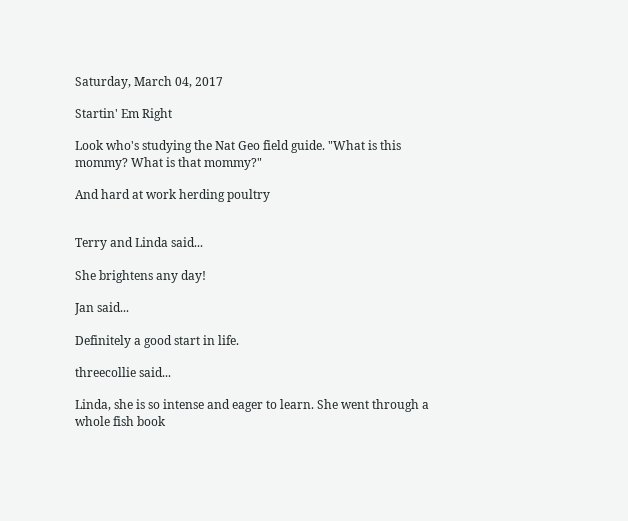Saturday, March 04, 2017

Startin' Em Right

Look who's studying the Nat Geo field guide. "What is this mommy? What is that mommy?"

And hard at work herding poultry


Terry and Linda said...

She brightens any day!

Jan said...

Definitely a good start in life.

threecollie said...

Linda, she is so intense and eager to learn. She went through a whole fish book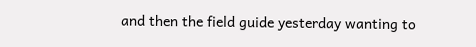and then the field guide yesterday wanting to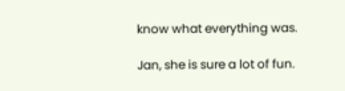know what everything was.

Jan, she is sure a lot of fun.